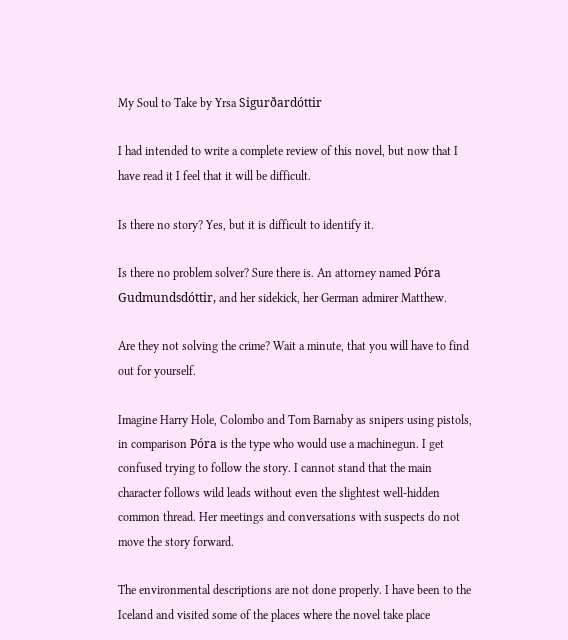My Soul to Take by Yrsa Sigurðardóttir

I had intended to write a complete review of this novel, but now that I have read it I feel that it will be difficult.

Is there no story? Yes, but it is difficult to identify it.

Is there no problem solver? Sure there is. An attorney named Póra Gudmundsdóttir, and her sidekick, her German admirer Matthew.

Are they not solving the crime? Wait a minute, that you will have to find out for yourself.

Imagine Harry Hole, Colombo and Tom Barnaby as snipers using pistols, in comparison Póra is the type who would use a machinegun. I get confused trying to follow the story. I cannot stand that the main character follows wild leads without even the slightest well-hidden common thread. Her meetings and conversations with suspects do not move the story forward.

The environmental descriptions are not done properly. I have been to the Iceland and visited some of the places where the novel take place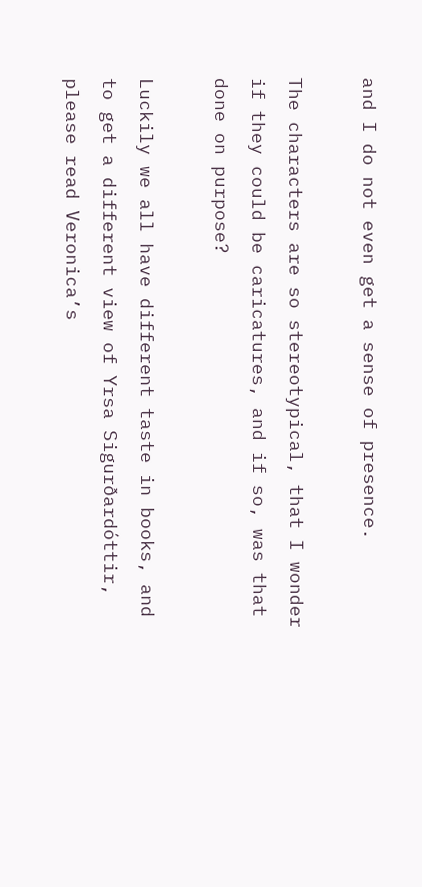and I do not even get a sense of presence.

The characters are so stereotypical, that I wonder if they could be caricatures, and if so, was that done on purpose?

Luckily we all have different taste in books, and to get a different view of Yrsa Sigurðardóttir, please read Veronica’s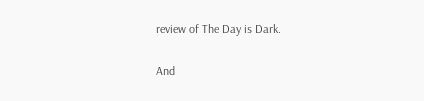review of The Day is Dark.

And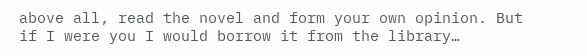above all, read the novel and form your own opinion. But if I were you I would borrow it from the library…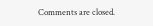Comments are closed.